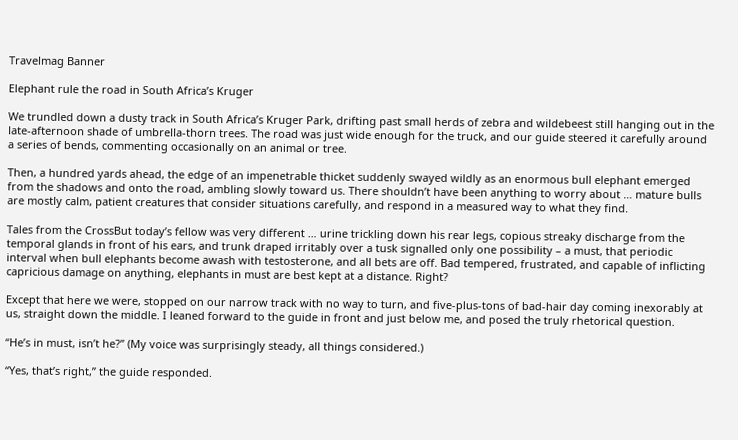Travelmag Banner

Elephant rule the road in South Africa’s Kruger

We trundled down a dusty track in South Africa’s Kruger Park, drifting past small herds of zebra and wildebeest still hanging out in the late-afternoon shade of umbrella-thorn trees. The road was just wide enough for the truck, and our guide steered it carefully around a series of bends, commenting occasionally on an animal or tree.

Then, a hundred yards ahead, the edge of an impenetrable thicket suddenly swayed wildly as an enormous bull elephant emerged from the shadows and onto the road, ambling slowly toward us. There shouldn’t have been anything to worry about … mature bulls are mostly calm, patient creatures that consider situations carefully, and respond in a measured way to what they find.

Tales from the CrossBut today’s fellow was very different … urine trickling down his rear legs, copious streaky discharge from the temporal glands in front of his ears, and trunk draped irritably over a tusk signalled only one possibility – a must, that periodic interval when bull elephants become awash with testosterone, and all bets are off. Bad tempered, frustrated, and capable of inflicting capricious damage on anything, elephants in must are best kept at a distance. Right?

Except that here we were, stopped on our narrow track with no way to turn, and five-plus-tons of bad-hair day coming inexorably at us, straight down the middle. I leaned forward to the guide in front and just below me, and posed the truly rhetorical question.

“He’s in must, isn’t he?” (My voice was surprisingly steady, all things considered.)

“Yes, that’s right,” the guide responded.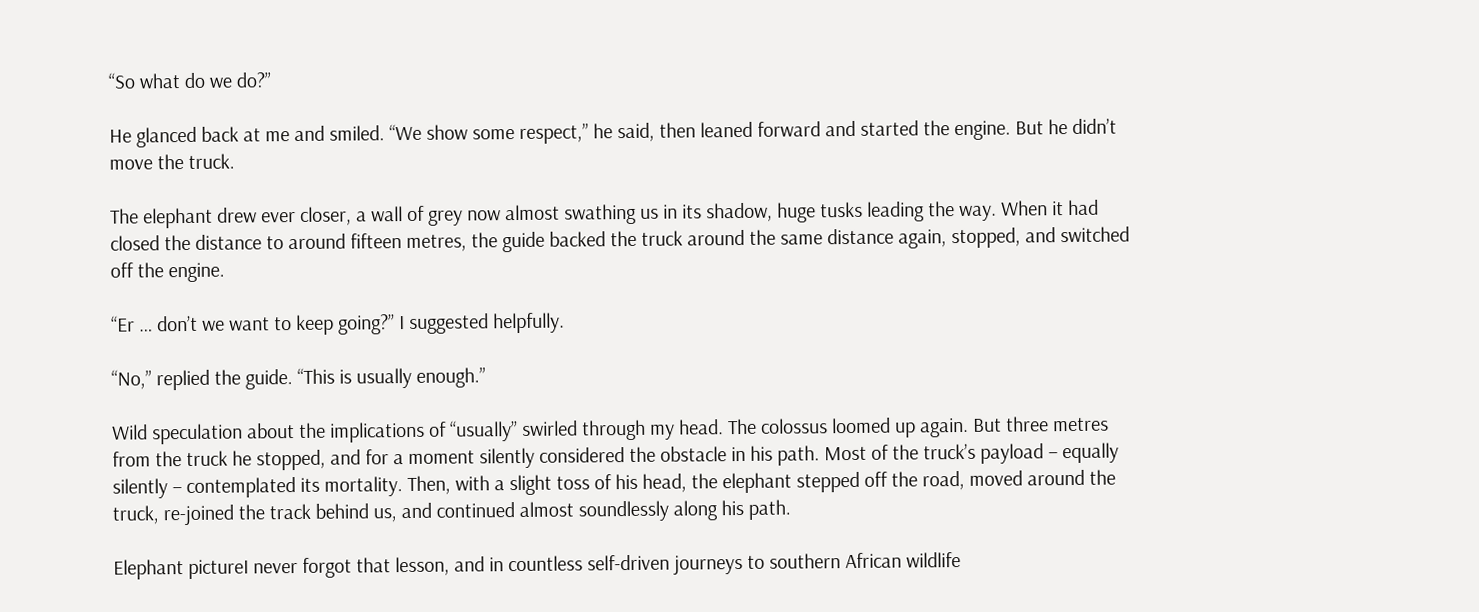“So what do we do?”

He glanced back at me and smiled. “We show some respect,” he said, then leaned forward and started the engine. But he didn’t move the truck.

The elephant drew ever closer, a wall of grey now almost swathing us in its shadow, huge tusks leading the way. When it had closed the distance to around fifteen metres, the guide backed the truck around the same distance again, stopped, and switched off the engine.

“Er … don’t we want to keep going?” I suggested helpfully.

“No,” replied the guide. “This is usually enough.”

Wild speculation about the implications of “usually” swirled through my head. The colossus loomed up again. But three metres from the truck he stopped, and for a moment silently considered the obstacle in his path. Most of the truck’s payload – equally silently – contemplated its mortality. Then, with a slight toss of his head, the elephant stepped off the road, moved around the truck, re-joined the track behind us, and continued almost soundlessly along his path.

Elephant pictureI never forgot that lesson, and in countless self-driven journeys to southern African wildlife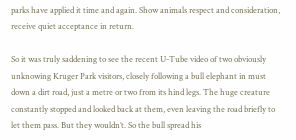parks have applied it time and again. Show animals respect and consideration, receive quiet acceptance in return.

So it was truly saddening to see the recent U-Tube video of two obviously unknowing Kruger Park visitors, closely following a bull elephant in must down a dirt road, just a metre or two from its hind legs. The huge creature constantly stopped and looked back at them, even leaving the road briefly to let them pass. But they wouldn’t. So the bull spread his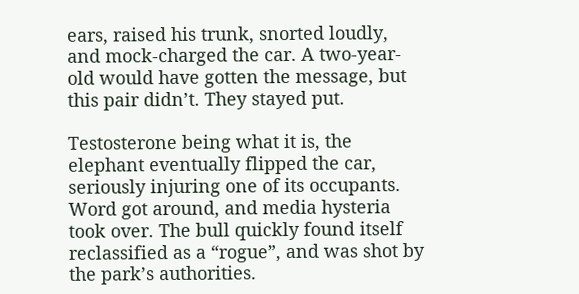ears, raised his trunk, snorted loudly, and mock-charged the car. A two-year-old would have gotten the message, but this pair didn’t. They stayed put.

Testosterone being what it is, the elephant eventually flipped the car, seriously injuring one of its occupants. Word got around, and media hysteria took over. The bull quickly found itself reclassified as a “rogue”, and was shot by the park’s authorities.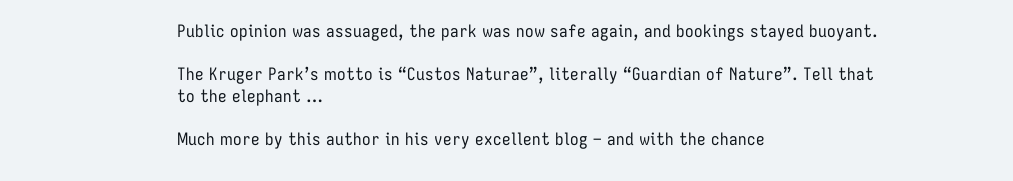Public opinion was assuaged, the park was now safe again, and bookings stayed buoyant.

The Kruger Park’s motto is “Custos Naturae”, literally “Guardian of Nature”. Tell that to the elephant …

Much more by this author in his very excellent blog – and with the chance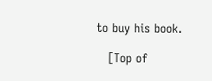to buy his book.

   [Top of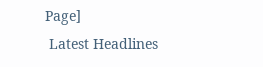Page]
 Latest Headlines